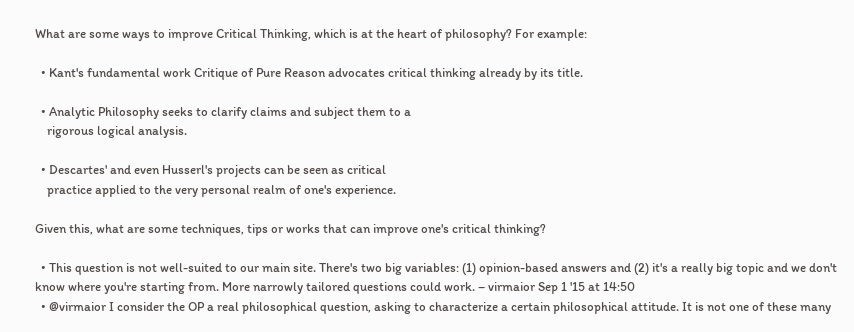What are some ways to improve Critical Thinking, which is at the heart of philosophy? For example:

  • Kant's fundamental work Critique of Pure Reason advocates critical thinking already by its title.

  • Analytic Philosophy seeks to clarify claims and subject them to a
    rigorous logical analysis.

  • Descartes' and even Husserl's projects can be seen as critical
    practice applied to the very personal realm of one's experience.

Given this, what are some techniques, tips or works that can improve one's critical thinking?

  • This question is not well-suited to our main site. There's two big variables: (1) opinion-based answers and (2) it's a really big topic and we don't know where you're starting from. More narrowly tailored questions could work. – virmaior Sep 1 '15 at 14:50
  • @virmaior I consider the OP a real philosophical question, asking to characterize a certain philosophical attitude. It is not one of these many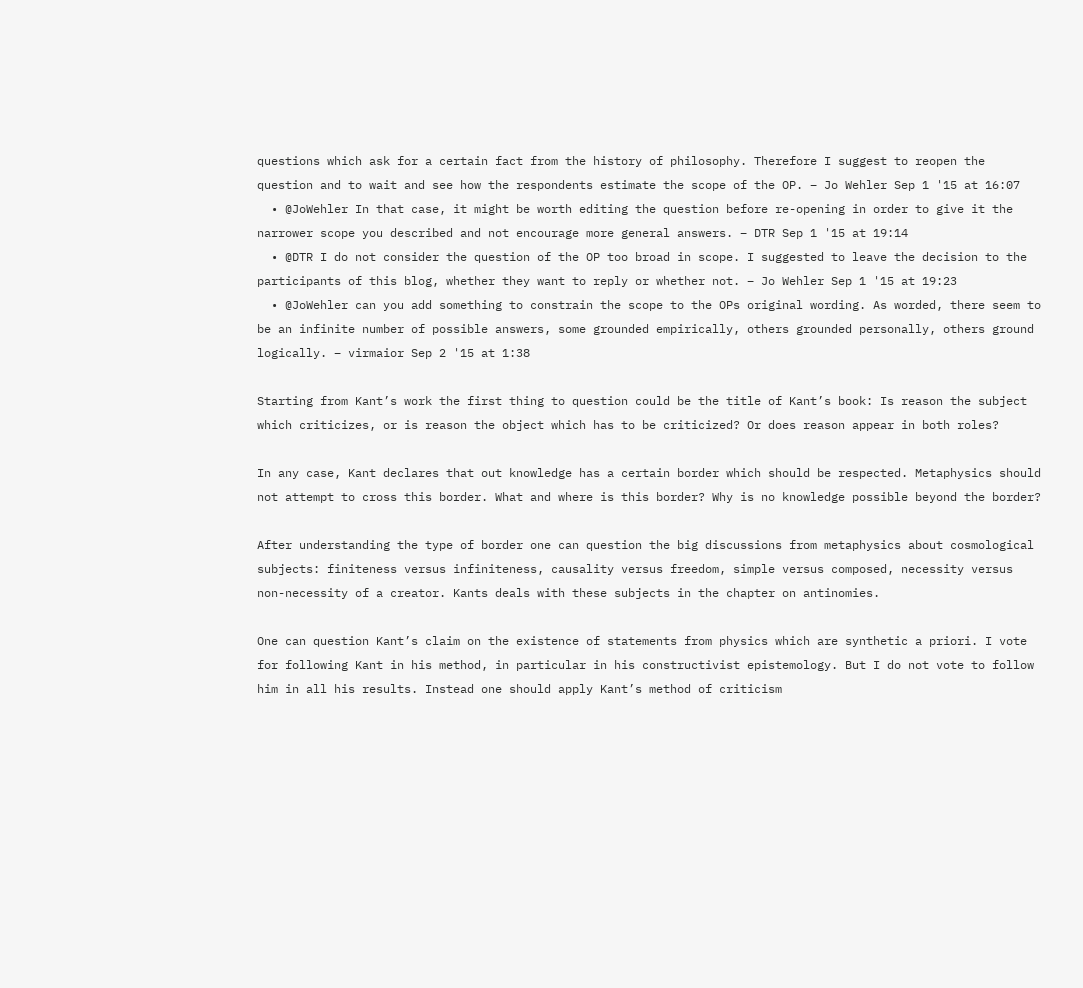questions which ask for a certain fact from the history of philosophy. Therefore I suggest to reopen the question and to wait and see how the respondents estimate the scope of the OP. – Jo Wehler Sep 1 '15 at 16:07
  • @JoWehler In that case, it might be worth editing the question before re-opening in order to give it the narrower scope you described and not encourage more general answers. – DTR Sep 1 '15 at 19:14
  • @DTR I do not consider the question of the OP too broad in scope. I suggested to leave the decision to the participants of this blog, whether they want to reply or whether not. – Jo Wehler Sep 1 '15 at 19:23
  • @JoWehler can you add something to constrain the scope to the OPs original wording. As worded, there seem to be an infinite number of possible answers, some grounded empirically, others grounded personally, others ground logically. – virmaior Sep 2 '15 at 1:38

Starting from Kant’s work the first thing to question could be the title of Kant’s book: Is reason the subject which criticizes, or is reason the object which has to be criticized? Or does reason appear in both roles?

In any case, Kant declares that out knowledge has a certain border which should be respected. Metaphysics should not attempt to cross this border. What and where is this border? Why is no knowledge possible beyond the border?

After understanding the type of border one can question the big discussions from metaphysics about cosmological subjects: finiteness versus infiniteness, causality versus freedom, simple versus composed, necessity versus non-necessity of a creator. Kants deals with these subjects in the chapter on antinomies.

One can question Kant’s claim on the existence of statements from physics which are synthetic a priori. I vote for following Kant in his method, in particular in his constructivist epistemology. But I do not vote to follow him in all his results. Instead one should apply Kant’s method of criticism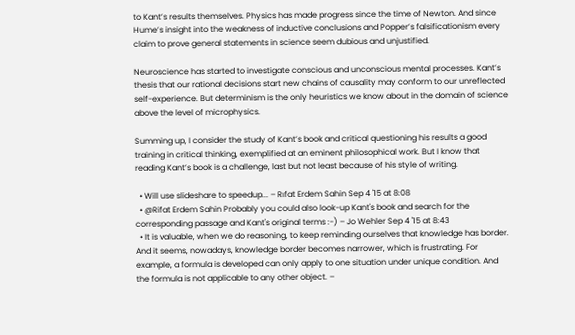to Kant’s results themselves. Physics has made progress since the time of Newton. And since Hume’s insight into the weakness of inductive conclusions and Popper’s falsificationism every claim to prove general statements in science seem dubious and unjustified.

Neuroscience has started to investigate conscious and unconscious mental processes. Kant’s thesis that our rational decisions start new chains of causality may conform to our unreflected self-experience. But determinism is the only heuristics we know about in the domain of science above the level of microphysics.

Summing up, I consider the study of Kant’s book and critical questioning his results a good training in critical thinking, exemplified at an eminent philosophical work. But I know that reading Kant’s book is a challenge, last but not least because of his style of writing.

  • Will use slideshare to speedup... – Rıfat Erdem Sahin Sep 4 '15 at 8:08
  • @Rifat Erdem Sahin Probably you could also look-up Kant's book and search for the corresponding passage and Kant's original terms :-) – Jo Wehler Sep 4 '15 at 8:43
  • It is valuable, when we do reasoning, to keep reminding ourselves that knowledge has border. And it seems, nowadays, knowledge border becomes narrower, which is frustrating. For example, a formula is developed can only apply to one situation under unique condition. And the formula is not applicable to any other object. –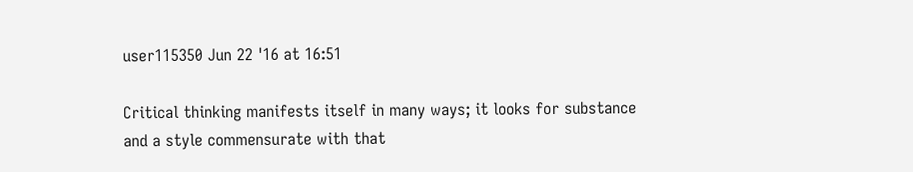user115350 Jun 22 '16 at 16:51

Critical thinking manifests itself in many ways; it looks for substance and a style commensurate with that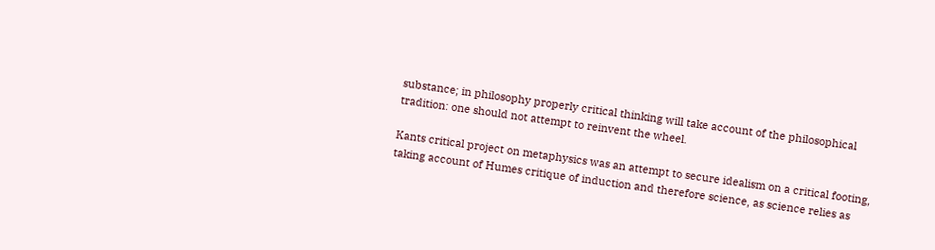substance; in philosophy properly critical thinking will take account of the philosophical tradition: one should not attempt to reinvent the wheel.

Kants critical project on metaphysics was an attempt to secure idealism on a critical footing, taking account of Humes critique of induction and therefore science, as science relies as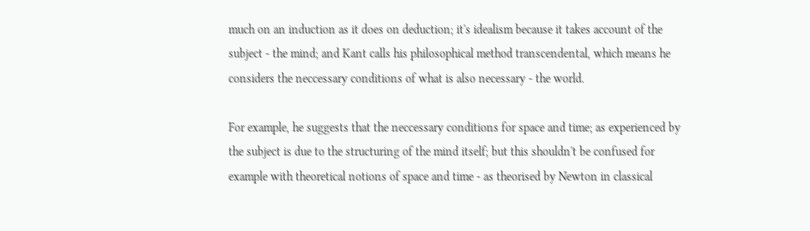much on an induction as it does on deduction; it's idealism because it takes account of the subject - the mind; and Kant calls his philosophical method transcendental, which means he considers the neccessary conditions of what is also necessary - the world.

For example, he suggests that the neccessary conditions for space and time; as experienced by the subject is due to the structuring of the mind itself; but this shouldn't be confused for example with theoretical notions of space and time - as theorised by Newton in classical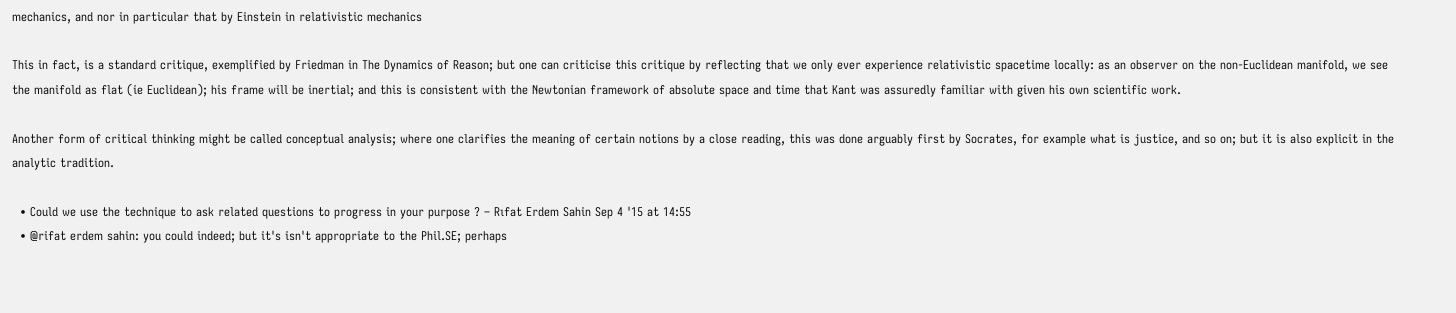mechanics, and nor in particular that by Einstein in relativistic mechanics

This in fact, is a standard critique, exemplified by Friedman in The Dynamics of Reason; but one can criticise this critique by reflecting that we only ever experience relativistic spacetime locally: as an observer on the non-Euclidean manifold, we see the manifold as flat (ie Euclidean); his frame will be inertial; and this is consistent with the Newtonian framework of absolute space and time that Kant was assuredly familiar with given his own scientific work.

Another form of critical thinking might be called conceptual analysis; where one clarifies the meaning of certain notions by a close reading, this was done arguably first by Socrates, for example what is justice, and so on; but it is also explicit in the analytic tradition.

  • Could we use the technique to ask related questions to progress in your purpose ? – Rıfat Erdem Sahin Sep 4 '15 at 14:55
  • @rifat erdem sahin: you could indeed; but it's isn't appropriate to the Phil.SE; perhaps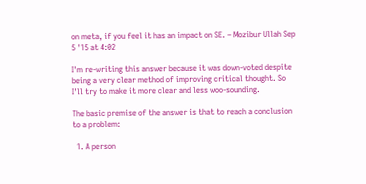on meta, if you feel it has an impact on SE. – Mozibur Ullah Sep 5 '15 at 4:02

I'm re-writing this answer because it was down-voted despite being a very clear method of improving critical thought. So I'll try to make it more clear and less woo-sounding.

The basic premise of the answer is that to reach a conclusion to a problem:

  1. A person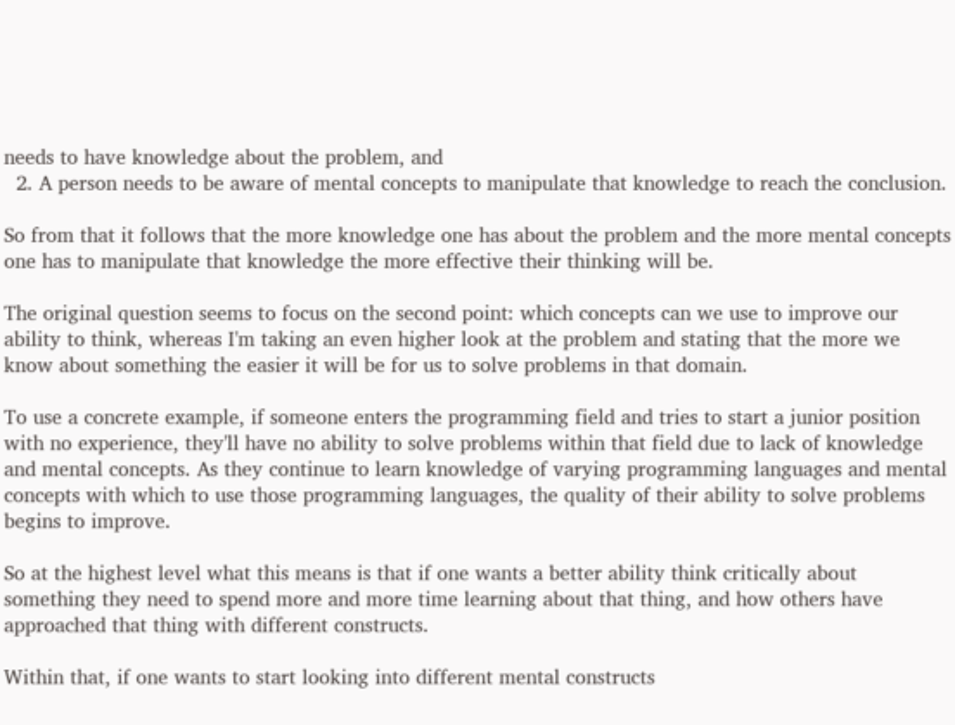needs to have knowledge about the problem, and
  2. A person needs to be aware of mental concepts to manipulate that knowledge to reach the conclusion.

So from that it follows that the more knowledge one has about the problem and the more mental concepts one has to manipulate that knowledge the more effective their thinking will be.

The original question seems to focus on the second point: which concepts can we use to improve our ability to think, whereas I'm taking an even higher look at the problem and stating that the more we know about something the easier it will be for us to solve problems in that domain.

To use a concrete example, if someone enters the programming field and tries to start a junior position with no experience, they'll have no ability to solve problems within that field due to lack of knowledge and mental concepts. As they continue to learn knowledge of varying programming languages and mental concepts with which to use those programming languages, the quality of their ability to solve problems begins to improve.

So at the highest level what this means is that if one wants a better ability think critically about something they need to spend more and more time learning about that thing, and how others have approached that thing with different constructs.

Within that, if one wants to start looking into different mental constructs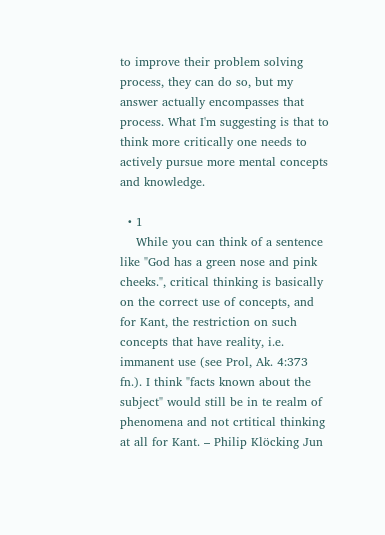to improve their problem solving process, they can do so, but my answer actually encompasses that process. What I'm suggesting is that to think more critically one needs to actively pursue more mental concepts and knowledge.

  • 1
    While you can think of a sentence like "God has a green nose and pink cheeks.", critical thinking is basically on the correct use of concepts, and for Kant, the restriction on such concepts that have reality, i.e. immanent use (see Prol, Ak. 4:373 fn.). I think "facts known about the subject" would still be in te realm of phenomena and not crtitical thinking at all for Kant. – Philip Klöcking Jun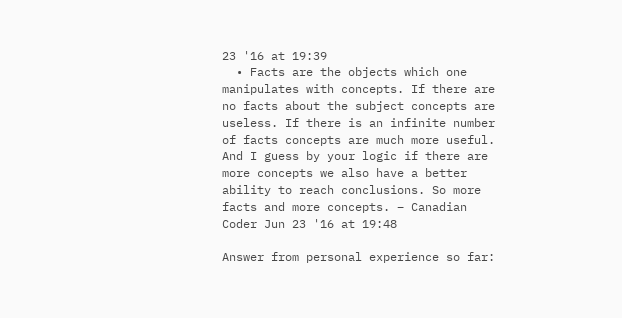23 '16 at 19:39
  • Facts are the objects which one manipulates with concepts. If there are no facts about the subject concepts are useless. If there is an infinite number of facts concepts are much more useful. And I guess by your logic if there are more concepts we also have a better ability to reach conclusions. So more facts and more concepts. – Canadian Coder Jun 23 '16 at 19:48

Answer from personal experience so far: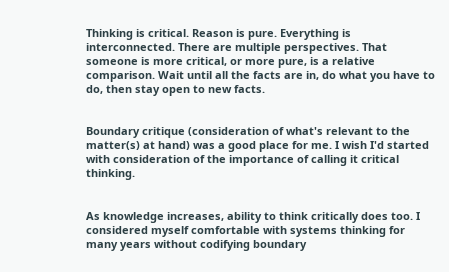Thinking is critical. Reason is pure. Everything is interconnected. There are multiple perspectives. That someone is more critical, or more pure, is a relative comparison. Wait until all the facts are in, do what you have to do, then stay open to new facts.


Boundary critique (consideration of what's relevant to the matter(s) at hand) was a good place for me. I wish I'd started with consideration of the importance of calling it critical thinking.


As knowledge increases, ability to think critically does too. I considered myself comfortable with systems thinking for many years without codifying boundary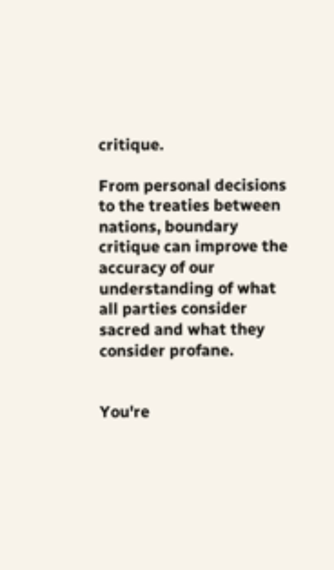critique.

From personal decisions to the treaties between nations, boundary critique can improve the accuracy of our understanding of what all parties consider sacred and what they consider profane.


You're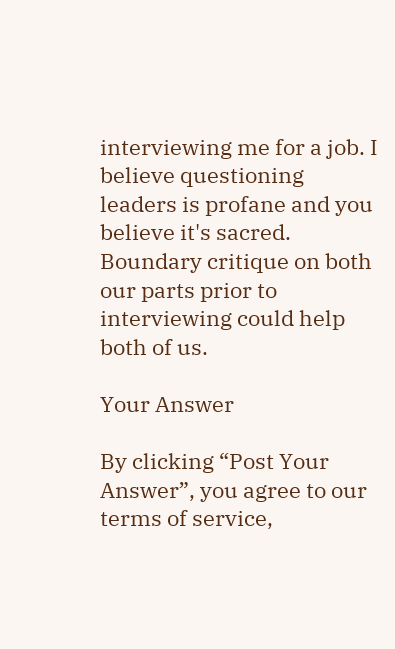interviewing me for a job. I believe questioning leaders is profane and you believe it's sacred. Boundary critique on both our parts prior to interviewing could help both of us.

Your Answer

By clicking “Post Your Answer”, you agree to our terms of service,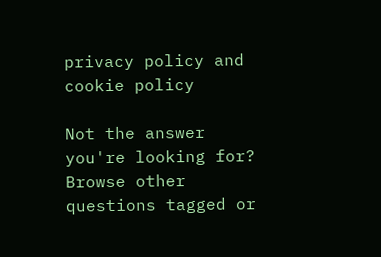privacy policy and cookie policy

Not the answer you're looking for? Browse other questions tagged or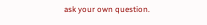ask your own question.